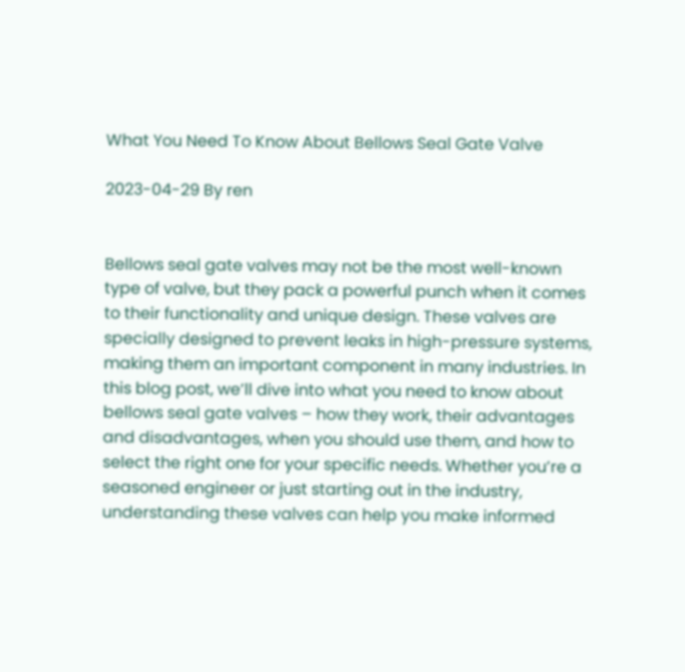What You Need To Know About Bellows Seal Gate Valve

2023-04-29 By ren


Bellows seal gate valves may not be the most well-known type of valve, but they pack a powerful punch when it comes to their functionality and unique design. These valves are specially designed to prevent leaks in high-pressure systems, making them an important component in many industries. In this blog post, we’ll dive into what you need to know about bellows seal gate valves – how they work, their advantages and disadvantages, when you should use them, and how to select the right one for your specific needs. Whether you’re a seasoned engineer or just starting out in the industry, understanding these valves can help you make informed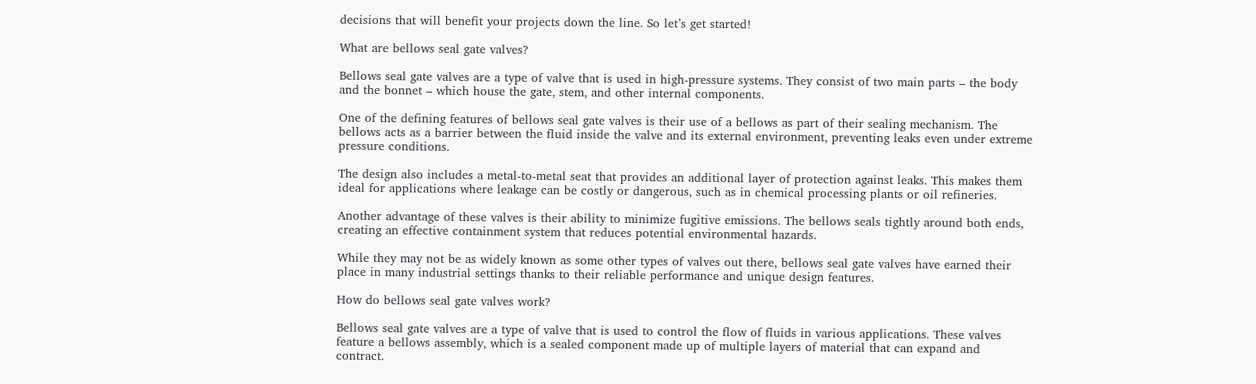decisions that will benefit your projects down the line. So let’s get started!

What are bellows seal gate valves?

Bellows seal gate valves are a type of valve that is used in high-pressure systems. They consist of two main parts – the body and the bonnet – which house the gate, stem, and other internal components.

One of the defining features of bellows seal gate valves is their use of a bellows as part of their sealing mechanism. The bellows acts as a barrier between the fluid inside the valve and its external environment, preventing leaks even under extreme pressure conditions.

The design also includes a metal-to-metal seat that provides an additional layer of protection against leaks. This makes them ideal for applications where leakage can be costly or dangerous, such as in chemical processing plants or oil refineries.

Another advantage of these valves is their ability to minimize fugitive emissions. The bellows seals tightly around both ends, creating an effective containment system that reduces potential environmental hazards.

While they may not be as widely known as some other types of valves out there, bellows seal gate valves have earned their place in many industrial settings thanks to their reliable performance and unique design features.

How do bellows seal gate valves work?

Bellows seal gate valves are a type of valve that is used to control the flow of fluids in various applications. These valves feature a bellows assembly, which is a sealed component made up of multiple layers of material that can expand and contract.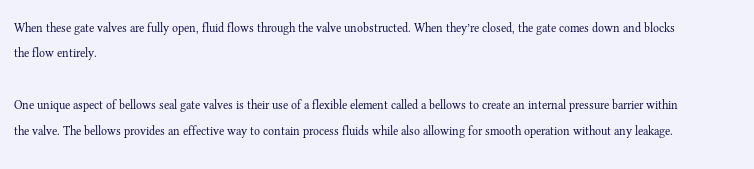When these gate valves are fully open, fluid flows through the valve unobstructed. When they’re closed, the gate comes down and blocks the flow entirely.

One unique aspect of bellows seal gate valves is their use of a flexible element called a bellows to create an internal pressure barrier within the valve. The bellows provides an effective way to contain process fluids while also allowing for smooth operation without any leakage.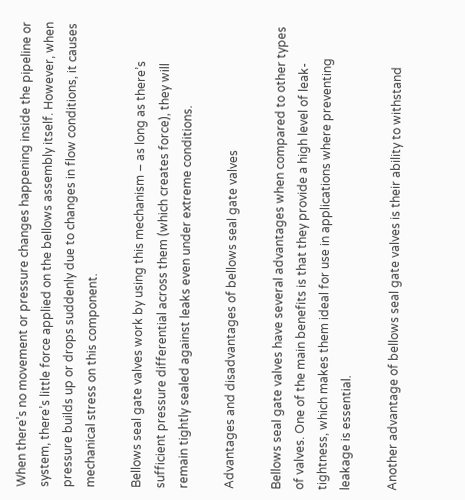When there’s no movement or pressure changes happening inside the pipeline or system, there’s little force applied on the bellows assembly itself. However, when pressure builds up or drops suddenly due to changes in flow conditions, it causes mechanical stress on this component.

Bellows seal gate valves work by using this mechanism – as long as there’s sufficient pressure differential across them (which creates force), they will remain tightly sealed against leaks even under extreme conditions.

Advantages and disadvantages of bellows seal gate valves

Bellows seal gate valves have several advantages when compared to other types of valves. One of the main benefits is that they provide a high level of leak-tightness, which makes them ideal for use in applications where preventing leakage is essential.

Another advantage of bellows seal gate valves is their ability to withstand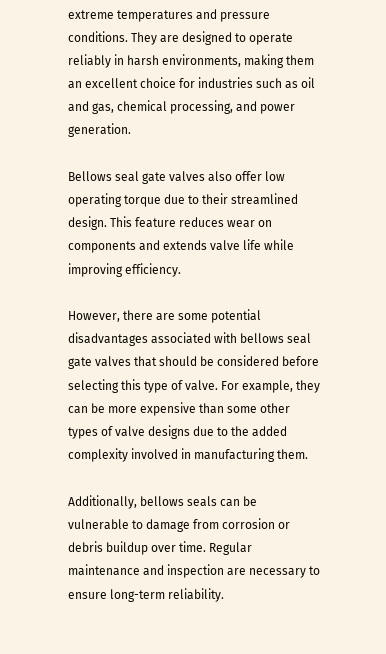extreme temperatures and pressure conditions. They are designed to operate reliably in harsh environments, making them an excellent choice for industries such as oil and gas, chemical processing, and power generation.

Bellows seal gate valves also offer low operating torque due to their streamlined design. This feature reduces wear on components and extends valve life while improving efficiency.

However, there are some potential disadvantages associated with bellows seal gate valves that should be considered before selecting this type of valve. For example, they can be more expensive than some other types of valve designs due to the added complexity involved in manufacturing them.

Additionally, bellows seals can be vulnerable to damage from corrosion or debris buildup over time. Regular maintenance and inspection are necessary to ensure long-term reliability.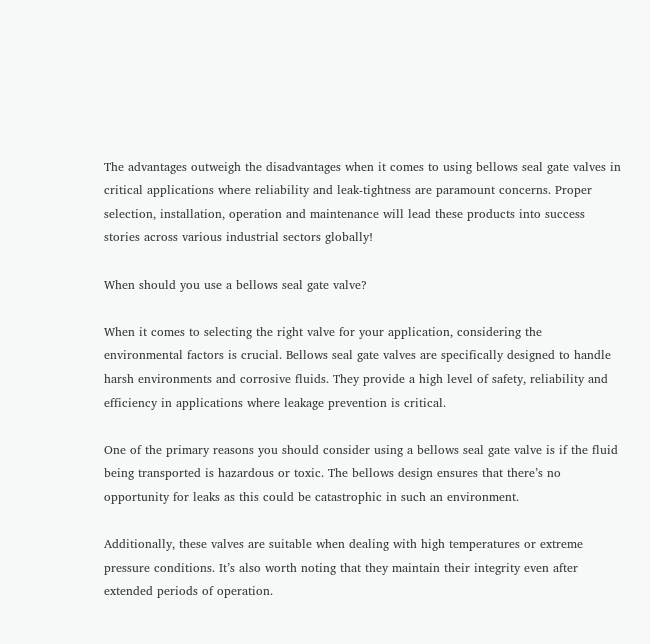The advantages outweigh the disadvantages when it comes to using bellows seal gate valves in critical applications where reliability and leak-tightness are paramount concerns. Proper selection, installation, operation and maintenance will lead these products into success stories across various industrial sectors globally!

When should you use a bellows seal gate valve?

When it comes to selecting the right valve for your application, considering the environmental factors is crucial. Bellows seal gate valves are specifically designed to handle harsh environments and corrosive fluids. They provide a high level of safety, reliability and efficiency in applications where leakage prevention is critical.

One of the primary reasons you should consider using a bellows seal gate valve is if the fluid being transported is hazardous or toxic. The bellows design ensures that there’s no opportunity for leaks as this could be catastrophic in such an environment.

Additionally, these valves are suitable when dealing with high temperatures or extreme pressure conditions. It’s also worth noting that they maintain their integrity even after extended periods of operation.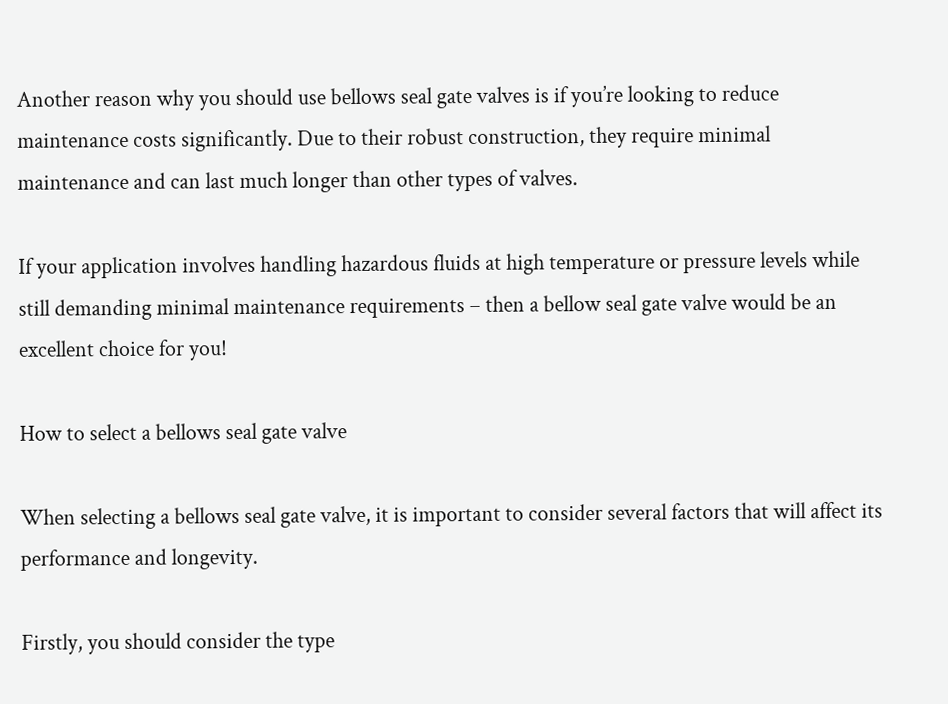Another reason why you should use bellows seal gate valves is if you’re looking to reduce maintenance costs significantly. Due to their robust construction, they require minimal maintenance and can last much longer than other types of valves.

If your application involves handling hazardous fluids at high temperature or pressure levels while still demanding minimal maintenance requirements – then a bellow seal gate valve would be an excellent choice for you!

How to select a bellows seal gate valve

When selecting a bellows seal gate valve, it is important to consider several factors that will affect its performance and longevity.

Firstly, you should consider the type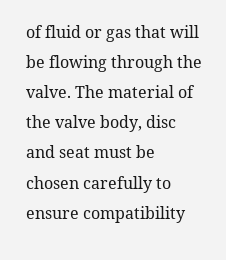of fluid or gas that will be flowing through the valve. The material of the valve body, disc and seat must be chosen carefully to ensure compatibility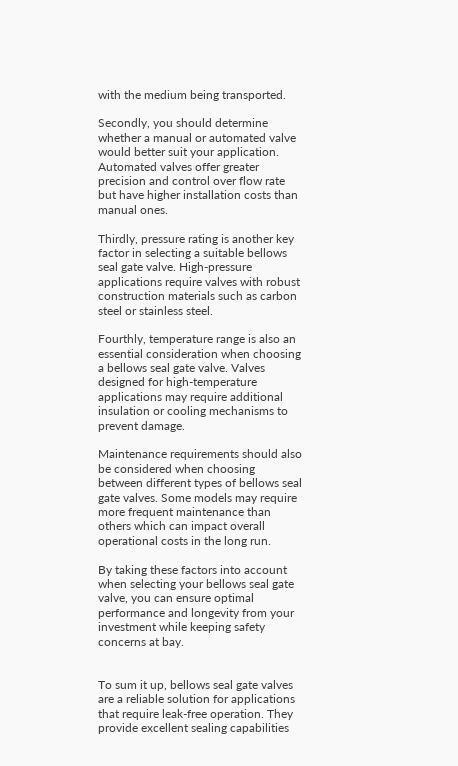with the medium being transported.

Secondly, you should determine whether a manual or automated valve would better suit your application. Automated valves offer greater precision and control over flow rate but have higher installation costs than manual ones.

Thirdly, pressure rating is another key factor in selecting a suitable bellows seal gate valve. High-pressure applications require valves with robust construction materials such as carbon steel or stainless steel.

Fourthly, temperature range is also an essential consideration when choosing a bellows seal gate valve. Valves designed for high-temperature applications may require additional insulation or cooling mechanisms to prevent damage.

Maintenance requirements should also be considered when choosing between different types of bellows seal gate valves. Some models may require more frequent maintenance than others which can impact overall operational costs in the long run.

By taking these factors into account when selecting your bellows seal gate valve, you can ensure optimal performance and longevity from your investment while keeping safety concerns at bay.


To sum it up, bellows seal gate valves are a reliable solution for applications that require leak-free operation. They provide excellent sealing capabilities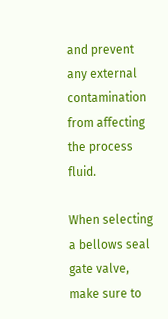and prevent any external contamination from affecting the process fluid.

When selecting a bellows seal gate valve, make sure to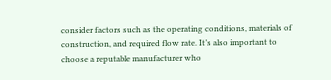consider factors such as the operating conditions, materials of construction, and required flow rate. It’s also important to choose a reputable manufacturer who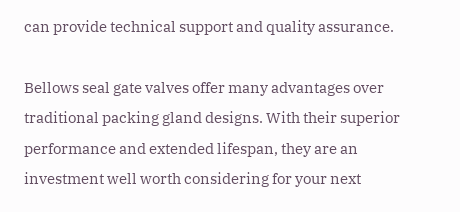can provide technical support and quality assurance.

Bellows seal gate valves offer many advantages over traditional packing gland designs. With their superior performance and extended lifespan, they are an investment well worth considering for your next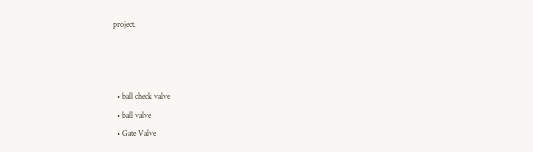project.



  • ball check valve
  • ball valve
  • Gate Valve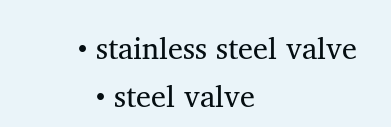• stainless steel valve
  • steel valve